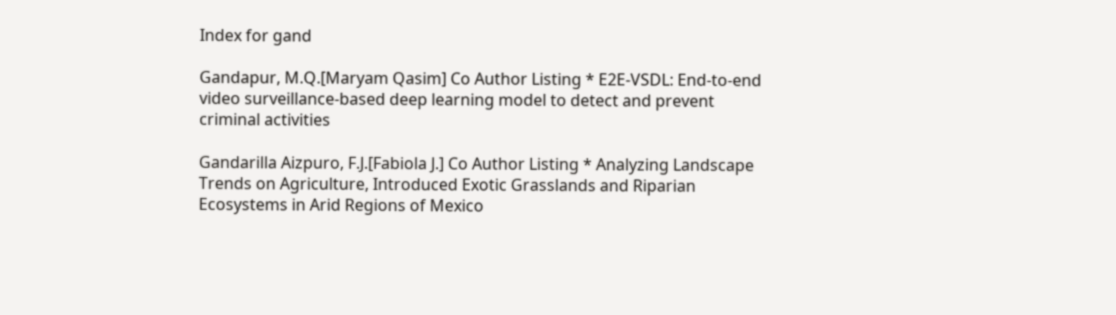Index for gand

Gandapur, M.Q.[Maryam Qasim] Co Author Listing * E2E-VSDL: End-to-end video surveillance-based deep learning model to detect and prevent criminal activities

Gandarilla Aizpuro, F.J.[Fabiola J.] Co Author Listing * Analyzing Landscape Trends on Agriculture, Introduced Exotic Grasslands and Riparian Ecosystems in Arid Regions of Mexico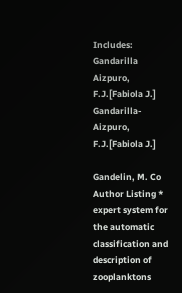Includes: Gandarilla Aizpuro, F.J.[Fabiola J.] Gandarilla-Aizpuro, F.J.[Fabiola J.]

Gandelin, M. Co Author Listing * expert system for the automatic classification and description of zooplanktons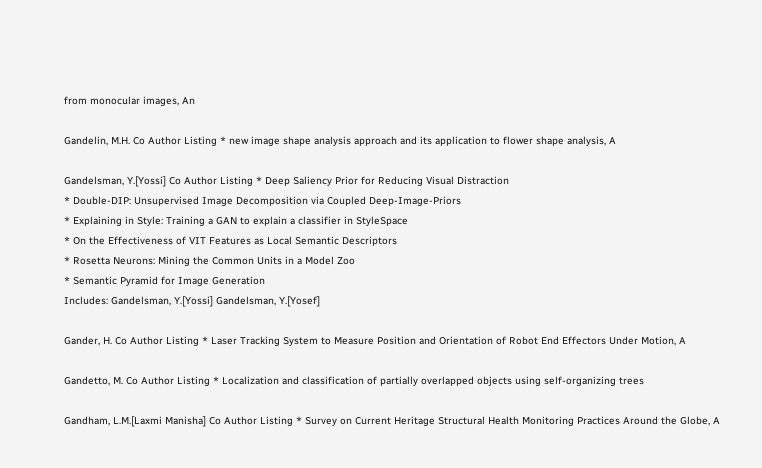from monocular images, An

Gandelin, M.H. Co Author Listing * new image shape analysis approach and its application to flower shape analysis, A

Gandelsman, Y.[Yossi] Co Author Listing * Deep Saliency Prior for Reducing Visual Distraction
* Double-DIP: Unsupervised Image Decomposition via Coupled Deep-Image-Priors
* Explaining in Style: Training a GAN to explain a classifier in StyleSpace
* On the Effectiveness of VIT Features as Local Semantic Descriptors
* Rosetta Neurons: Mining the Common Units in a Model Zoo
* Semantic Pyramid for Image Generation
Includes: Gandelsman, Y.[Yossi] Gandelsman, Y.[Yosef]

Gander, H. Co Author Listing * Laser Tracking System to Measure Position and Orientation of Robot End Effectors Under Motion, A

Gandetto, M. Co Author Listing * Localization and classification of partially overlapped objects using self-organizing trees

Gandham, L.M.[Laxmi Manisha] Co Author Listing * Survey on Current Heritage Structural Health Monitoring Practices Around the Globe, A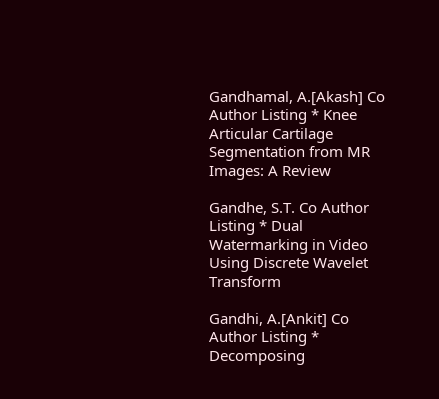Gandhamal, A.[Akash] Co Author Listing * Knee Articular Cartilage Segmentation from MR Images: A Review

Gandhe, S.T. Co Author Listing * Dual Watermarking in Video Using Discrete Wavelet Transform

Gandhi, A.[Ankit] Co Author Listing * Decomposing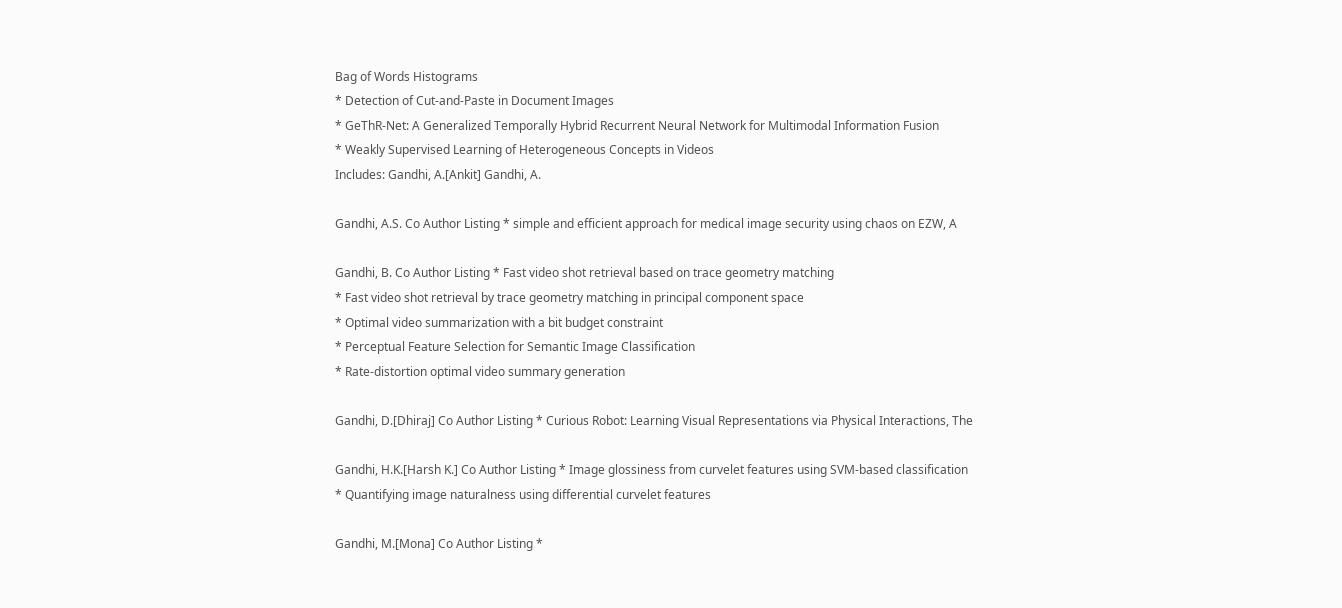Bag of Words Histograms
* Detection of Cut-and-Paste in Document Images
* GeThR-Net: A Generalized Temporally Hybrid Recurrent Neural Network for Multimodal Information Fusion
* Weakly Supervised Learning of Heterogeneous Concepts in Videos
Includes: Gandhi, A.[Ankit] Gandhi, A.

Gandhi, A.S. Co Author Listing * simple and efficient approach for medical image security using chaos on EZW, A

Gandhi, B. Co Author Listing * Fast video shot retrieval based on trace geometry matching
* Fast video shot retrieval by trace geometry matching in principal component space
* Optimal video summarization with a bit budget constraint
* Perceptual Feature Selection for Semantic Image Classification
* Rate-distortion optimal video summary generation

Gandhi, D.[Dhiraj] Co Author Listing * Curious Robot: Learning Visual Representations via Physical Interactions, The

Gandhi, H.K.[Harsh K.] Co Author Listing * Image glossiness from curvelet features using SVM-based classification
* Quantifying image naturalness using differential curvelet features

Gandhi, M.[Mona] Co Author Listing *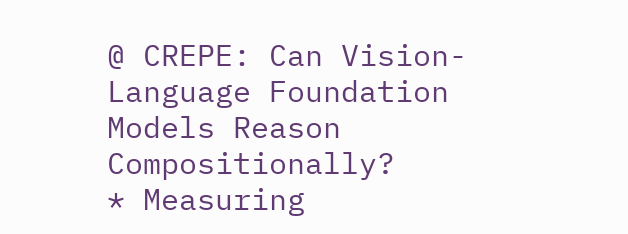@ CREPE: Can Vision-Language Foundation Models Reason Compositionally?
* Measuring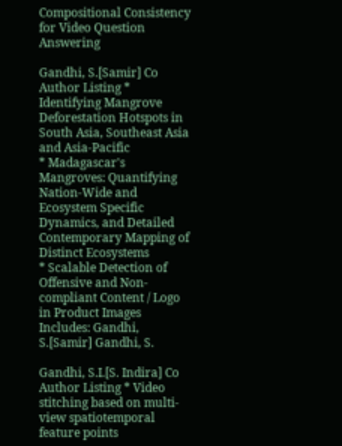Compositional Consistency for Video Question Answering

Gandhi, S.[Samir] Co Author Listing * Identifying Mangrove Deforestation Hotspots in South Asia, Southeast Asia and Asia-Pacific
* Madagascar's Mangroves: Quantifying Nation-Wide and Ecosystem Specific Dynamics, and Detailed Contemporary Mapping of Distinct Ecosystems
* Scalable Detection of Offensive and Non-compliant Content / Logo in Product Images
Includes: Gandhi, S.[Samir] Gandhi, S.

Gandhi, S.I.[S. Indira] Co Author Listing * Video stitching based on multi-view spatiotemporal feature points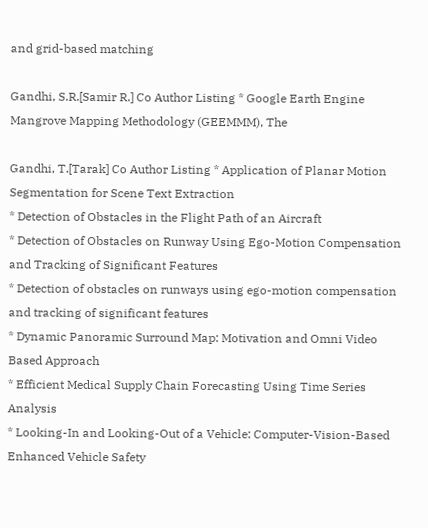and grid-based matching

Gandhi, S.R.[Samir R.] Co Author Listing * Google Earth Engine Mangrove Mapping Methodology (GEEMMM), The

Gandhi, T.[Tarak] Co Author Listing * Application of Planar Motion Segmentation for Scene Text Extraction
* Detection of Obstacles in the Flight Path of an Aircraft
* Detection of Obstacles on Runway Using Ego-Motion Compensation and Tracking of Significant Features
* Detection of obstacles on runways using ego-motion compensation and tracking of significant features
* Dynamic Panoramic Surround Map: Motivation and Omni Video Based Approach
* Efficient Medical Supply Chain Forecasting Using Time Series Analysis
* Looking-In and Looking-Out of a Vehicle: Computer-Vision-Based Enhanced Vehicle Safety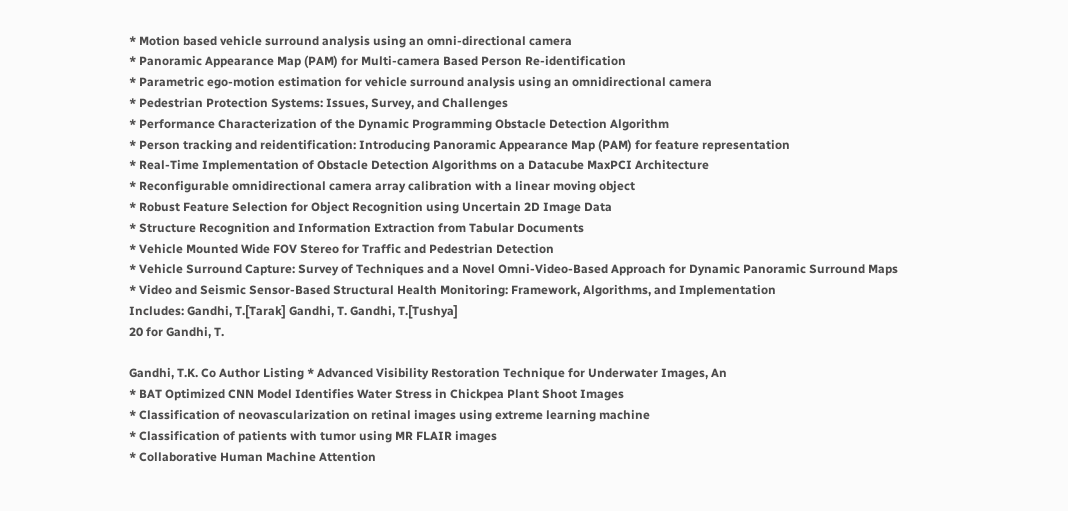* Motion based vehicle surround analysis using an omni-directional camera
* Panoramic Appearance Map (PAM) for Multi-camera Based Person Re-identification
* Parametric ego-motion estimation for vehicle surround analysis using an omnidirectional camera
* Pedestrian Protection Systems: Issues, Survey, and Challenges
* Performance Characterization of the Dynamic Programming Obstacle Detection Algorithm
* Person tracking and reidentification: Introducing Panoramic Appearance Map (PAM) for feature representation
* Real-Time Implementation of Obstacle Detection Algorithms on a Datacube MaxPCI Architecture
* Reconfigurable omnidirectional camera array calibration with a linear moving object
* Robust Feature Selection for Object Recognition using Uncertain 2D Image Data
* Structure Recognition and Information Extraction from Tabular Documents
* Vehicle Mounted Wide FOV Stereo for Traffic and Pedestrian Detection
* Vehicle Surround Capture: Survey of Techniques and a Novel Omni-Video-Based Approach for Dynamic Panoramic Surround Maps
* Video and Seismic Sensor-Based Structural Health Monitoring: Framework, Algorithms, and Implementation
Includes: Gandhi, T.[Tarak] Gandhi, T. Gandhi, T.[Tushya]
20 for Gandhi, T.

Gandhi, T.K. Co Author Listing * Advanced Visibility Restoration Technique for Underwater Images, An
* BAT Optimized CNN Model Identifies Water Stress in Chickpea Plant Shoot Images
* Classification of neovascularization on retinal images using extreme learning machine
* Classification of patients with tumor using MR FLAIR images
* Collaborative Human Machine Attention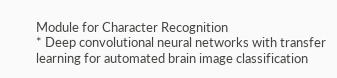Module for Character Recognition
* Deep convolutional neural networks with transfer learning for automated brain image classification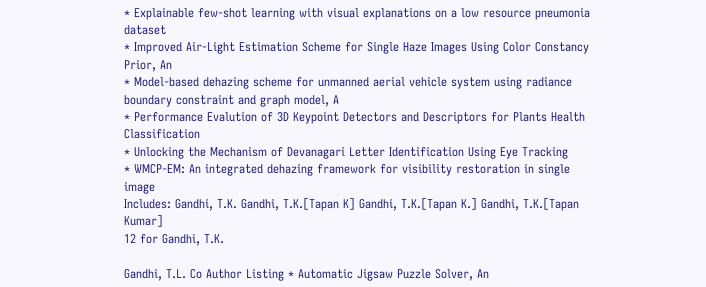* Explainable few-shot learning with visual explanations on a low resource pneumonia dataset
* Improved Air-Light Estimation Scheme for Single Haze Images Using Color Constancy Prior, An
* Model-based dehazing scheme for unmanned aerial vehicle system using radiance boundary constraint and graph model, A
* Performance Evalution of 3D Keypoint Detectors and Descriptors for Plants Health Classification
* Unlocking the Mechanism of Devanagari Letter Identification Using Eye Tracking
* WMCP-EM: An integrated dehazing framework for visibility restoration in single image
Includes: Gandhi, T.K. Gandhi, T.K.[Tapan K] Gandhi, T.K.[Tapan K.] Gandhi, T.K.[Tapan Kumar]
12 for Gandhi, T.K.

Gandhi, T.L. Co Author Listing * Automatic Jigsaw Puzzle Solver, An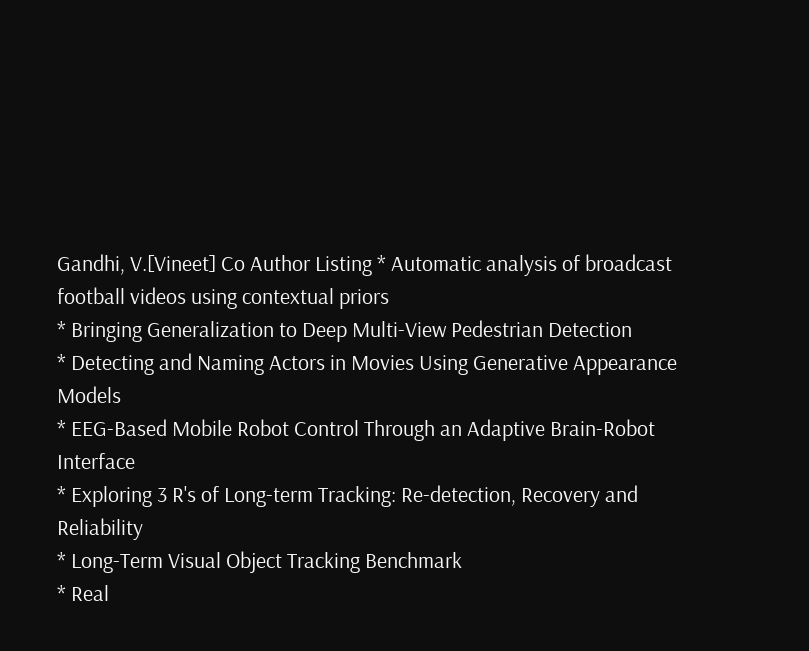Gandhi, V.[Vineet] Co Author Listing * Automatic analysis of broadcast football videos using contextual priors
* Bringing Generalization to Deep Multi-View Pedestrian Detection
* Detecting and Naming Actors in Movies Using Generative Appearance Models
* EEG-Based Mobile Robot Control Through an Adaptive Brain-Robot Interface
* Exploring 3 R's of Long-term Tracking: Re-detection, Recovery and Reliability
* Long-Term Visual Object Tracking Benchmark
* Real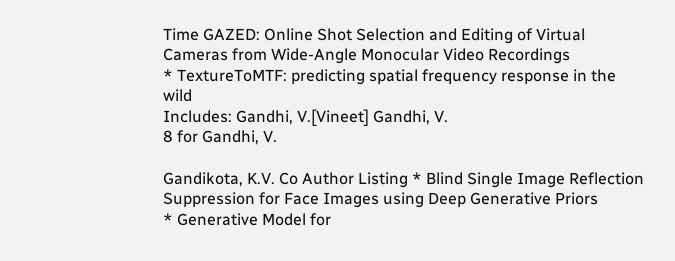Time GAZED: Online Shot Selection and Editing of Virtual Cameras from Wide-Angle Monocular Video Recordings
* TextureToMTF: predicting spatial frequency response in the wild
Includes: Gandhi, V.[Vineet] Gandhi, V.
8 for Gandhi, V.

Gandikota, K.V. Co Author Listing * Blind Single Image Reflection Suppression for Face Images using Deep Generative Priors
* Generative Model for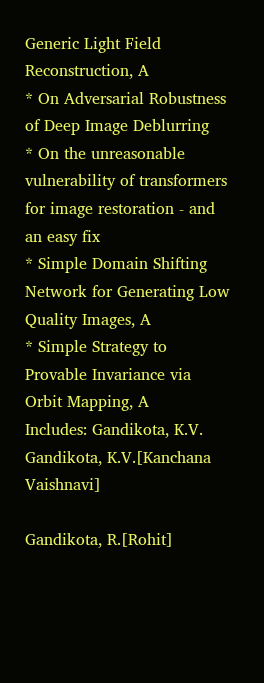Generic Light Field Reconstruction, A
* On Adversarial Robustness of Deep Image Deblurring
* On the unreasonable vulnerability of transformers for image restoration - and an easy fix
* Simple Domain Shifting Network for Generating Low Quality Images, A
* Simple Strategy to Provable Invariance via Orbit Mapping, A
Includes: Gandikota, K.V. Gandikota, K.V.[Kanchana Vaishnavi]

Gandikota, R.[Rohit]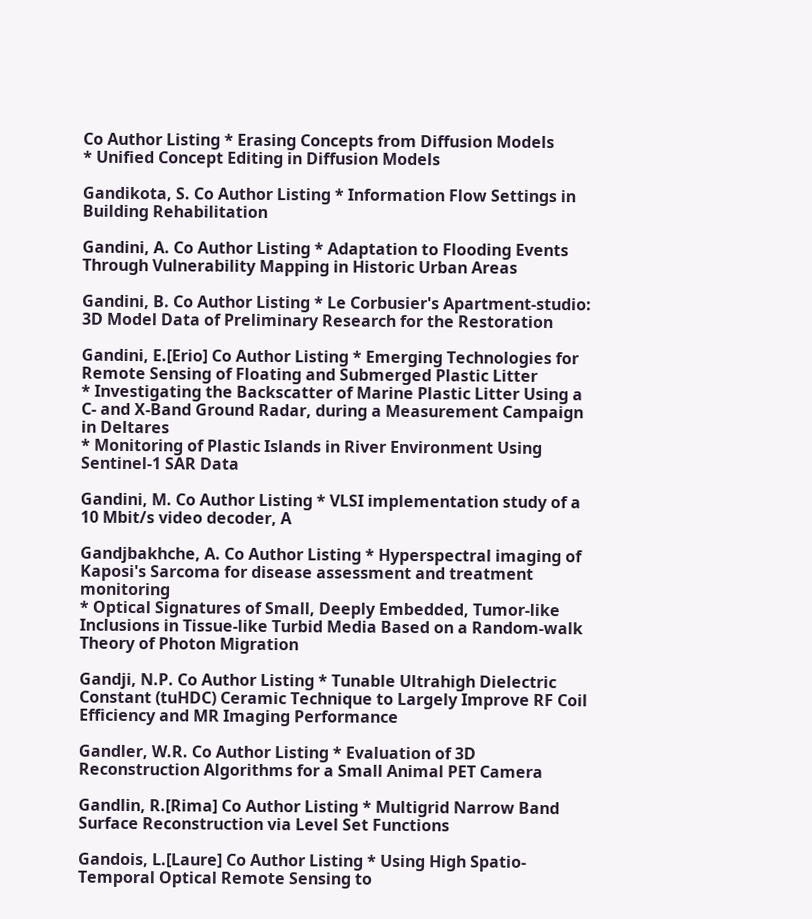Co Author Listing * Erasing Concepts from Diffusion Models
* Unified Concept Editing in Diffusion Models

Gandikota, S. Co Author Listing * Information Flow Settings in Building Rehabilitation

Gandini, A. Co Author Listing * Adaptation to Flooding Events Through Vulnerability Mapping in Historic Urban Areas

Gandini, B. Co Author Listing * Le Corbusier's Apartment-studio: 3D Model Data of Preliminary Research for the Restoration

Gandini, E.[Erio] Co Author Listing * Emerging Technologies for Remote Sensing of Floating and Submerged Plastic Litter
* Investigating the Backscatter of Marine Plastic Litter Using a C- and X-Band Ground Radar, during a Measurement Campaign in Deltares
* Monitoring of Plastic Islands in River Environment Using Sentinel-1 SAR Data

Gandini, M. Co Author Listing * VLSI implementation study of a 10 Mbit/s video decoder, A

Gandjbakhche, A. Co Author Listing * Hyperspectral imaging of Kaposi's Sarcoma for disease assessment and treatment monitoring
* Optical Signatures of Small, Deeply Embedded, Tumor-like Inclusions in Tissue-like Turbid Media Based on a Random-walk Theory of Photon Migration

Gandji, N.P. Co Author Listing * Tunable Ultrahigh Dielectric Constant (tuHDC) Ceramic Technique to Largely Improve RF Coil Efficiency and MR Imaging Performance

Gandler, W.R. Co Author Listing * Evaluation of 3D Reconstruction Algorithms for a Small Animal PET Camera

Gandlin, R.[Rima] Co Author Listing * Multigrid Narrow Band Surface Reconstruction via Level Set Functions

Gandois, L.[Laure] Co Author Listing * Using High Spatio-Temporal Optical Remote Sensing to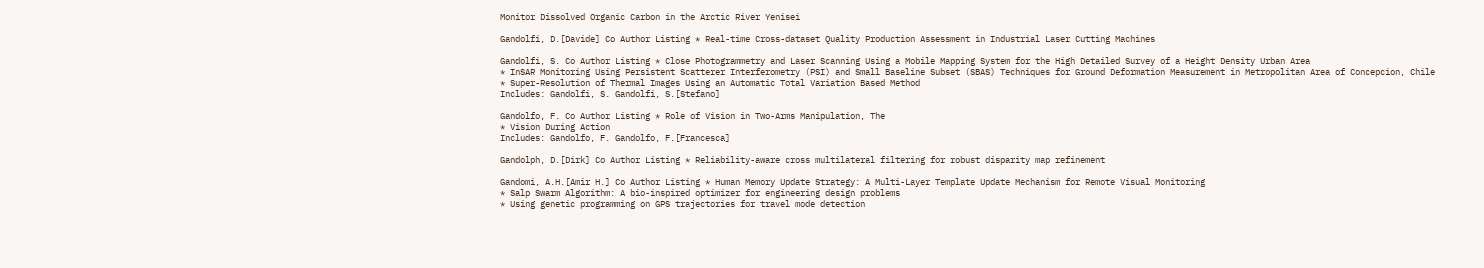Monitor Dissolved Organic Carbon in the Arctic River Yenisei

Gandolfi, D.[Davide] Co Author Listing * Real-time Cross-dataset Quality Production Assessment in Industrial Laser Cutting Machines

Gandolfi, S. Co Author Listing * Close Photogrammetry and Laser Scanning Using a Mobile Mapping System for the High Detailed Survey of a Height Density Urban Area
* InSAR Monitoring Using Persistent Scatterer Interferometry (PSI) and Small Baseline Subset (SBAS) Techniques for Ground Deformation Measurement in Metropolitan Area of Concepcion, Chile
* Super-Resolution of Thermal Images Using an Automatic Total Variation Based Method
Includes: Gandolfi, S. Gandolfi, S.[Stefano]

Gandolfo, F. Co Author Listing * Role of Vision in Two-Arms Manipulation, The
* Vision During Action
Includes: Gandolfo, F. Gandolfo, F.[Francesca]

Gandolph, D.[Dirk] Co Author Listing * Reliability-aware cross multilateral filtering for robust disparity map refinement

Gandomi, A.H.[Amir H.] Co Author Listing * Human Memory Update Strategy: A Multi-Layer Template Update Mechanism for Remote Visual Monitoring
* Salp Swarm Algorithm: A bio-inspired optimizer for engineering design problems
* Using genetic programming on GPS trajectories for travel mode detection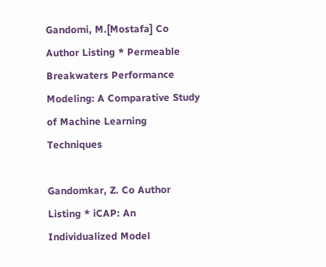Gandomi, M.[Mostafa] Co Author Listing * Permeable Breakwaters Performance Modeling: A Comparative Study of Machine Learning Techniques

Gandomkar, Z. Co Author Listing * iCAP: An Individualized Model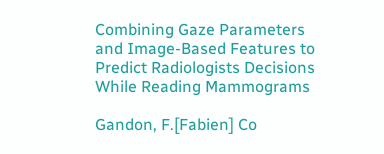Combining Gaze Parameters and Image-Based Features to Predict Radiologists Decisions While Reading Mammograms

Gandon, F.[Fabien] Co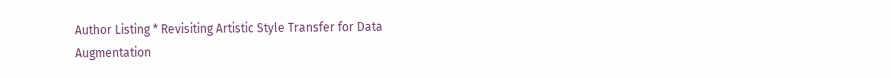Author Listing * Revisiting Artistic Style Transfer for Data Augmentation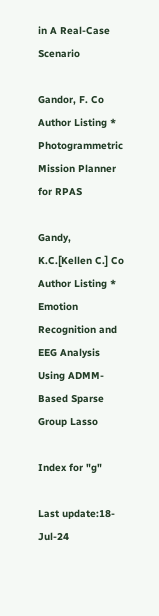in A Real-Case Scenario

Gandor, F. Co Author Listing * Photogrammetric Mission Planner for RPAS

Gandy, K.C.[Kellen C.] Co Author Listing * Emotion Recognition and EEG Analysis Using ADMM-Based Sparse Group Lasso

Index for "g"

Last update:18-Jul-24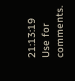21:13:19
Use for comments.